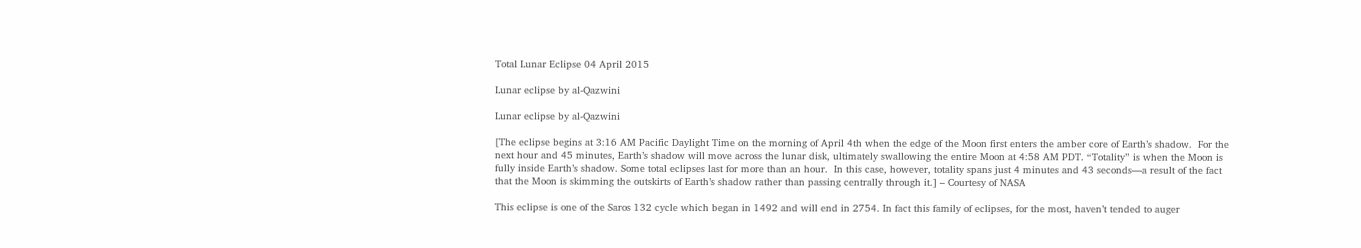Total Lunar Eclipse 04 April 2015

Lunar eclipse by al-Qazwini

Lunar eclipse by al-Qazwini

[The eclipse begins at 3:16 AM Pacific Daylight Time on the morning of April 4th when the edge of the Moon first enters the amber core of Earth’s shadow.  For the next hour and 45 minutes, Earth’s shadow will move across the lunar disk, ultimately swallowing the entire Moon at 4:58 AM PDT. “Totality” is when the Moon is fully inside Earth’s shadow. Some total eclipses last for more than an hour.  In this case, however, totality spans just 4 minutes and 43 seconds—a result of the fact that the Moon is skimming the outskirts of Earth’s shadow rather than passing centrally through it.] – Courtesy of NASA

This eclipse is one of the Saros 132 cycle which began in 1492 and will end in 2754. In fact this family of eclipses, for the most, haven’t tended to auger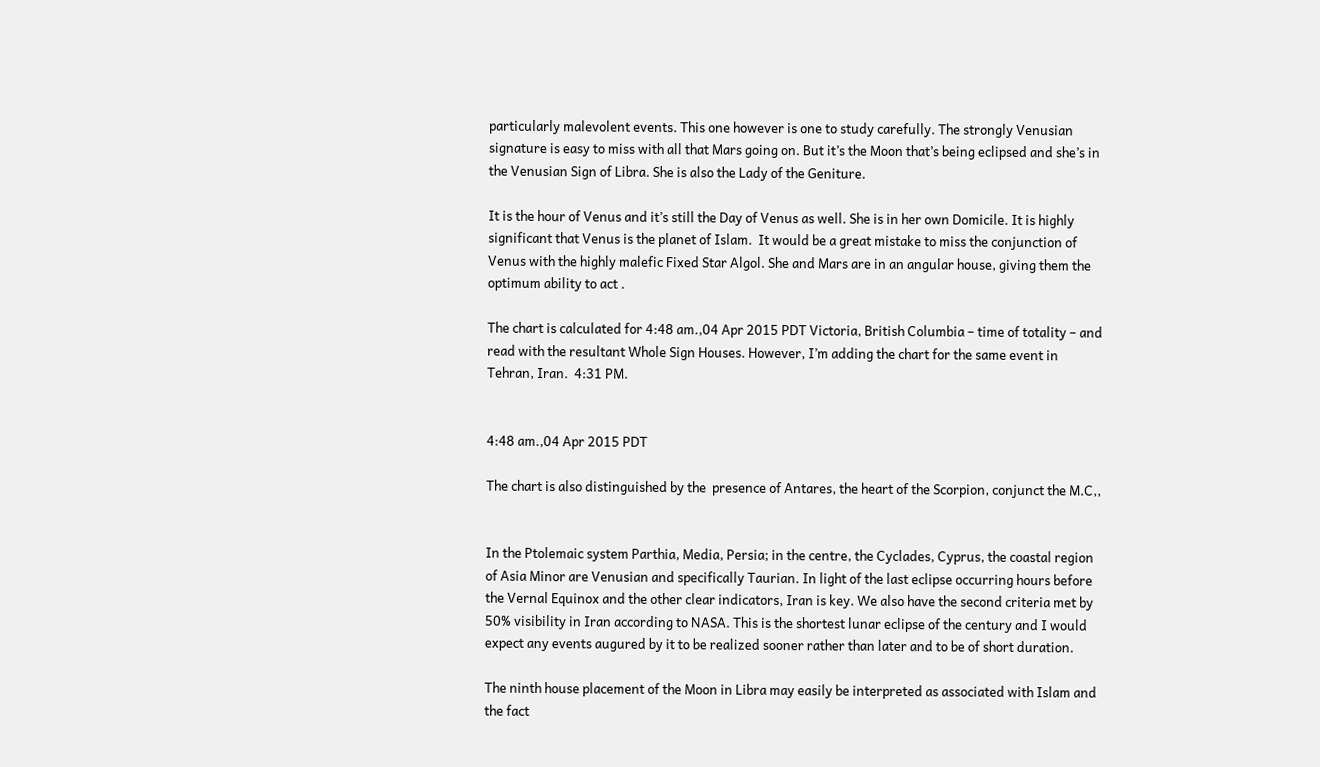particularly malevolent events. This one however is one to study carefully. The strongly Venusian signature is easy to miss with all that Mars going on. But it’s the Moon that’s being eclipsed and she’s in the Venusian Sign of Libra. She is also the Lady of the Geniture.

It is the hour of Venus and it’s still the Day of Venus as well. She is in her own Domicile. It is highly significant that Venus is the planet of Islam.  It would be a great mistake to miss the conjunction of Venus with the highly malefic Fixed Star Algol. She and Mars are in an angular house, giving them the optimum ability to act .

The chart is calculated for 4:48 am.,04 Apr 2015 PDT Victoria, British Columbia – time of totality – and read with the resultant Whole Sign Houses. However, I’m adding the chart for the same event in Tehran, Iran.  4:31 PM.


4:48 am.,04 Apr 2015 PDT

The chart is also distinguished by the  presence of Antares, the heart of the Scorpion, conjunct the M.C,,


In the Ptolemaic system Parthia, Media, Persia; in the centre, the Cyclades, Cyprus, the coastal region of Asia Minor are Venusian and specifically Taurian. In light of the last eclipse occurring hours before the Vernal Equinox and the other clear indicators, Iran is key. We also have the second criteria met by 50% visibility in Iran according to NASA. This is the shortest lunar eclipse of the century and I would expect any events augured by it to be realized sooner rather than later and to be of short duration.

The ninth house placement of the Moon in Libra may easily be interpreted as associated with Islam and the fact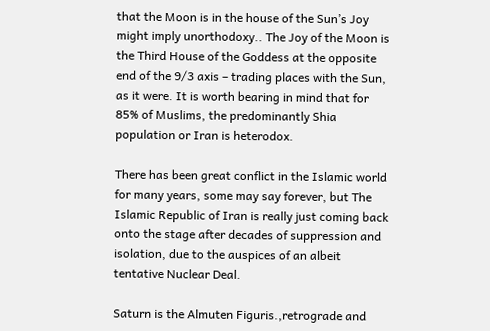that the Moon is in the house of the Sun’s Joy might imply unorthodoxy.. The Joy of the Moon is the Third House of the Goddess at the opposite end of the 9/3 axis – trading places with the Sun, as it were. It is worth bearing in mind that for 85% of Muslims, the predominantly Shia population or Iran is heterodox.

There has been great conflict in the Islamic world for many years, some may say forever, but The Islamic Republic of Iran is really just coming back onto the stage after decades of suppression and isolation, due to the auspices of an albeit tentative Nuclear Deal.

Saturn is the Almuten Figuris.,retrograde and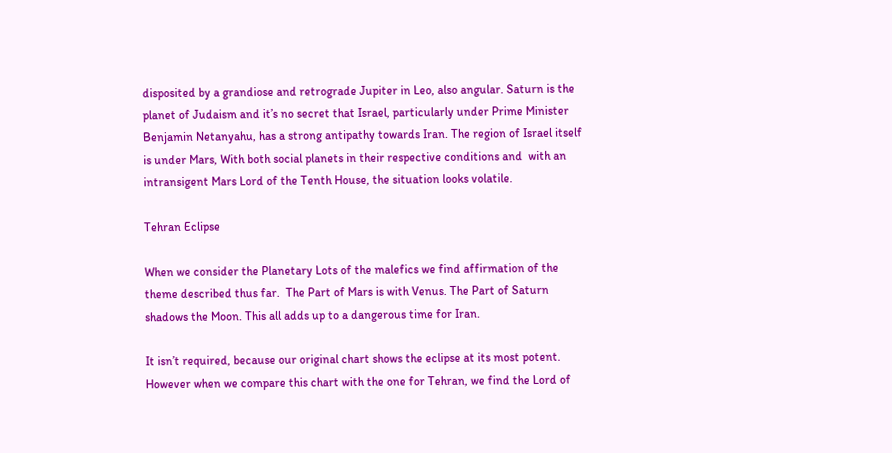disposited by a grandiose and retrograde Jupiter in Leo, also angular. Saturn is the planet of Judaism and it’s no secret that Israel, particularly under Prime Minister Benjamin Netanyahu, has a strong antipathy towards Iran. The region of Israel itself is under Mars, With both social planets in their respective conditions and  with an intransigent Mars Lord of the Tenth House, the situation looks volatile.

Tehran Eclipse

When we consider the Planetary Lots of the malefics we find affirmation of the theme described thus far.  The Part of Mars is with Venus. The Part of Saturn shadows the Moon. This all adds up to a dangerous time for Iran.

It isn’t required, because our original chart shows the eclipse at its most potent. However when we compare this chart with the one for Tehran, we find the Lord of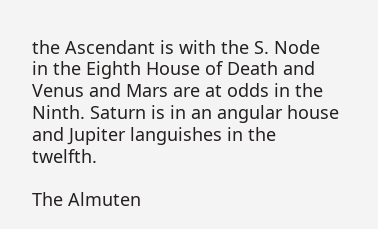the Ascendant is with the S. Node in the Eighth House of Death and Venus and Mars are at odds in the Ninth. Saturn is in an angular house and Jupiter languishes in the twelfth.

The Almuten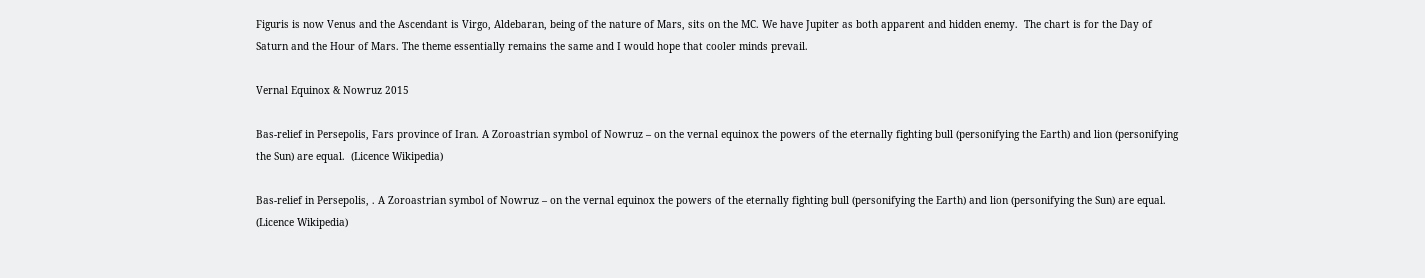Figuris is now Venus and the Ascendant is Virgo, Aldebaran, being of the nature of Mars, sits on the MC. We have Jupiter as both apparent and hidden enemy.  The chart is for the Day of Saturn and the Hour of Mars. The theme essentially remains the same and I would hope that cooler minds prevail.

Vernal Equinox & Nowruz 2015

Bas-relief in Persepolis, Fars province of Iran. A Zoroastrian symbol of Nowruz – on the vernal equinox the powers of the eternally fighting bull (personifying the Earth) and lion (personifying the Sun) are equal.  (Licence Wikipedia)

Bas-relief in Persepolis, . A Zoroastrian symbol of Nowruz – on the vernal equinox the powers of the eternally fighting bull (personifying the Earth) and lion (personifying the Sun) are equal. (Licence Wikipedia)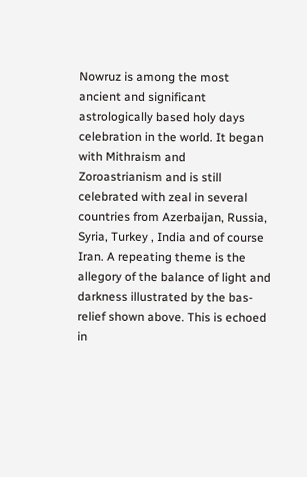Nowruz is among the most ancient and significant astrologically based holy days celebration in the world. It began with Mithraism and Zoroastrianism and is still celebrated with zeal in several countries from Azerbaijan, Russia, Syria, Turkey , India and of course Iran. A repeating theme is the allegory of the balance of light and darkness illustrated by the bas-relief shown above. This is echoed in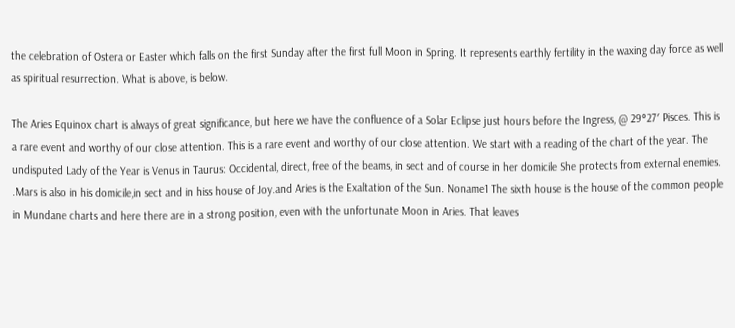the celebration of Ostera or Easter which falls on the first Sunday after the first full Moon in Spring. It represents earthly fertility in the waxing day force as well as spiritual resurrection. What is above, is below.

The Aries Equinox chart is always of great significance, but here we have the confluence of a Solar Eclipse just hours before the Ingress, @ 29°27′ Pisces. This is a rare event and worthy of our close attention. This is a rare event and worthy of our close attention. We start with a reading of the chart of the year. The undisputed Lady of the Year is Venus in Taurus: Occidental, direct, free of the beams, in sect and of course in her domicile She protects from external enemies. .Mars is also in his domicile,in sect and in hiss house of Joy.and Aries is the Exaltation of the Sun. Noname1 The sixth house is the house of the common people in Mundane charts and here there are in a strong position, even with the unfortunate Moon in Aries. That leaves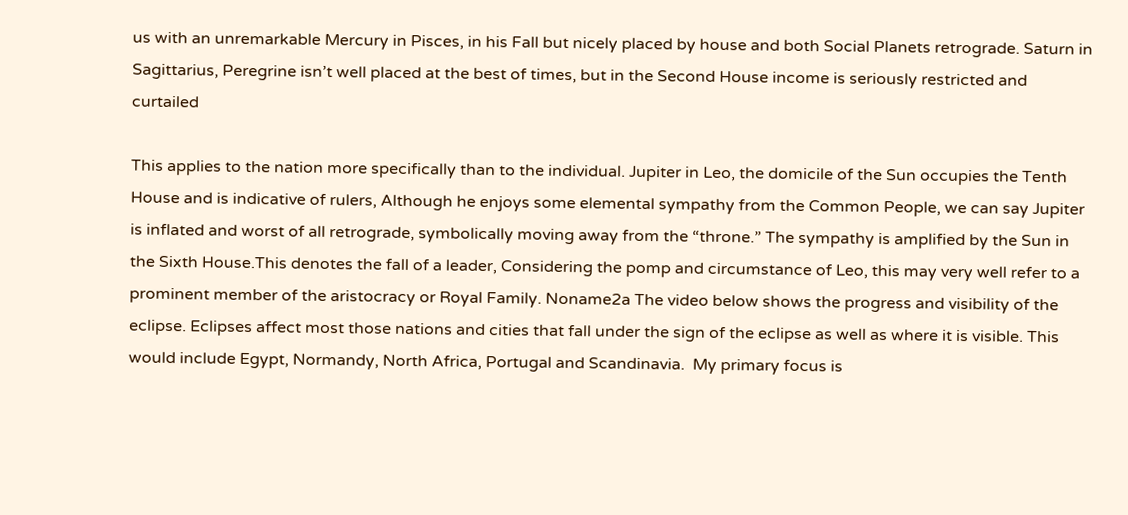us with an unremarkable Mercury in Pisces, in his Fall but nicely placed by house and both Social Planets retrograde. Saturn in Sagittarius, Peregrine isn’t well placed at the best of times, but in the Second House income is seriously restricted and curtailed

This applies to the nation more specifically than to the individual. Jupiter in Leo, the domicile of the Sun occupies the Tenth House and is indicative of rulers, Although he enjoys some elemental sympathy from the Common People, we can say Jupiter is inflated and worst of all retrograde, symbolically moving away from the “throne.” The sympathy is amplified by the Sun in the Sixth House.This denotes the fall of a leader, Considering the pomp and circumstance of Leo, this may very well refer to a prominent member of the aristocracy or Royal Family. Noname2a The video below shows the progress and visibility of the eclipse. Eclipses affect most those nations and cities that fall under the sign of the eclipse as well as where it is visible. This would include Egypt, Normandy, North Africa, Portugal and Scandinavia.  My primary focus is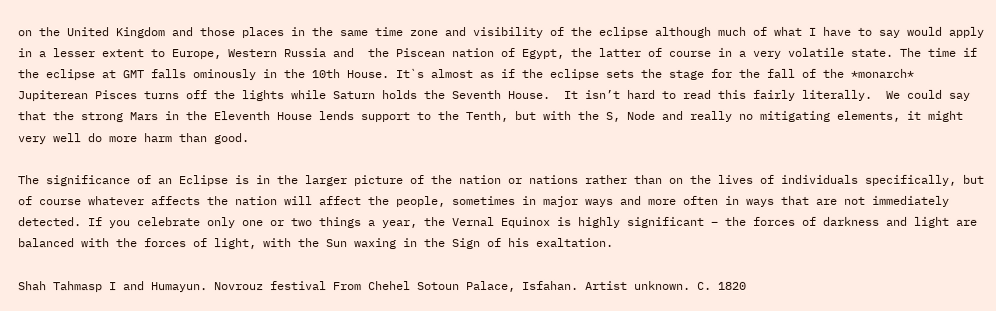on the United Kingdom and those places in the same time zone and visibility of the eclipse although much of what I have to say would apply in a lesser extent to Europe, Western Russia and  the Piscean nation of Egypt, the latter of course in a very volatile state. The time if the eclipse at GMT falls ominously in the 10th House. It`s almost as if the eclipse sets the stage for the fall of the *monarch* Jupiterean Pisces turns off the lights while Saturn holds the Seventh House.  It isn’t hard to read this fairly literally.  We could say that the strong Mars in the Eleventh House lends support to the Tenth, but with the S, Node and really no mitigating elements, it might very well do more harm than good.

The significance of an Eclipse is in the larger picture of the nation or nations rather than on the lives of individuals specifically, but of course whatever affects the nation will affect the people, sometimes in major ways and more often in ways that are not immediately detected. If you celebrate only one or two things a year, the Vernal Equinox is highly significant – the forces of darkness and light are balanced with the forces of light, with the Sun waxing in the Sign of his exaltation.

Shah Tahmasp I and Humayun. Novrouz festival From Chehel Sotoun Palace, Isfahan. Artist unknown. C. 1820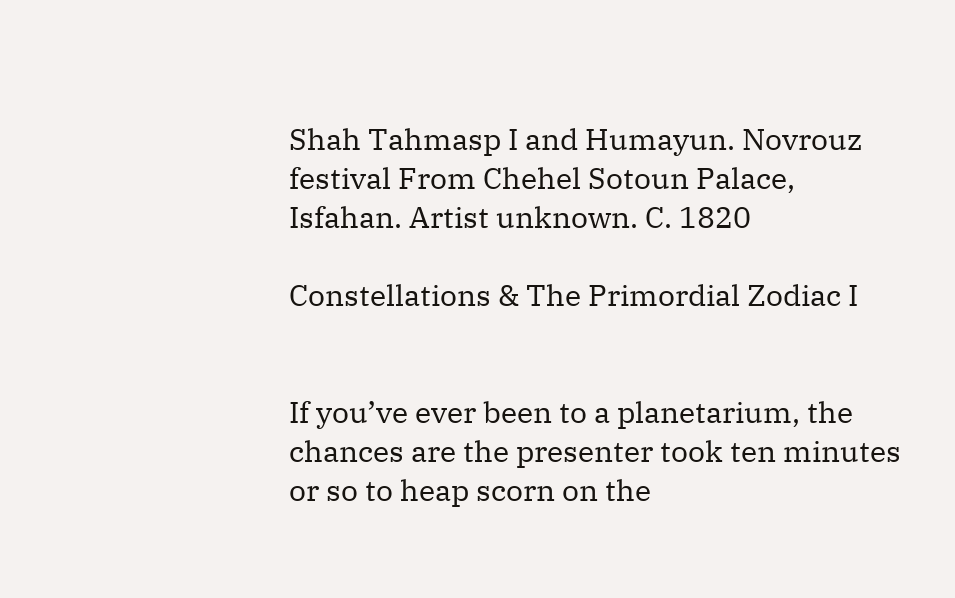Shah Tahmasp I and Humayun. Novrouz festival From Chehel Sotoun Palace, Isfahan. Artist unknown. C. 1820

Constellations & The Primordial Zodiac I


If you’ve ever been to a planetarium, the chances are the presenter took ten minutes or so to heap scorn on the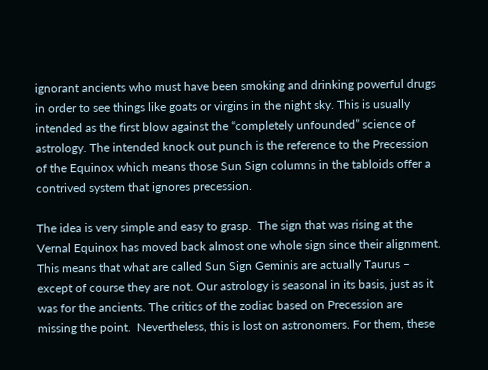ignorant ancients who must have been smoking and drinking powerful drugs in order to see things like goats or virgins in the night sky. This is usually intended as the first blow against the “completely unfounded” science of astrology. The intended knock out punch is the reference to the Precession of the Equinox which means those Sun Sign columns in the tabloids offer a contrived system that ignores precession.

The idea is very simple and easy to grasp.  The sign that was rising at the Vernal Equinox has moved back almost one whole sign since their alignment. This means that what are called Sun Sign Geminis are actually Taurus – except of course they are not. Our astrology is seasonal in its basis, just as it was for the ancients. The critics of the zodiac based on Precession are missing the point.  Nevertheless, this is lost on astronomers. For them, these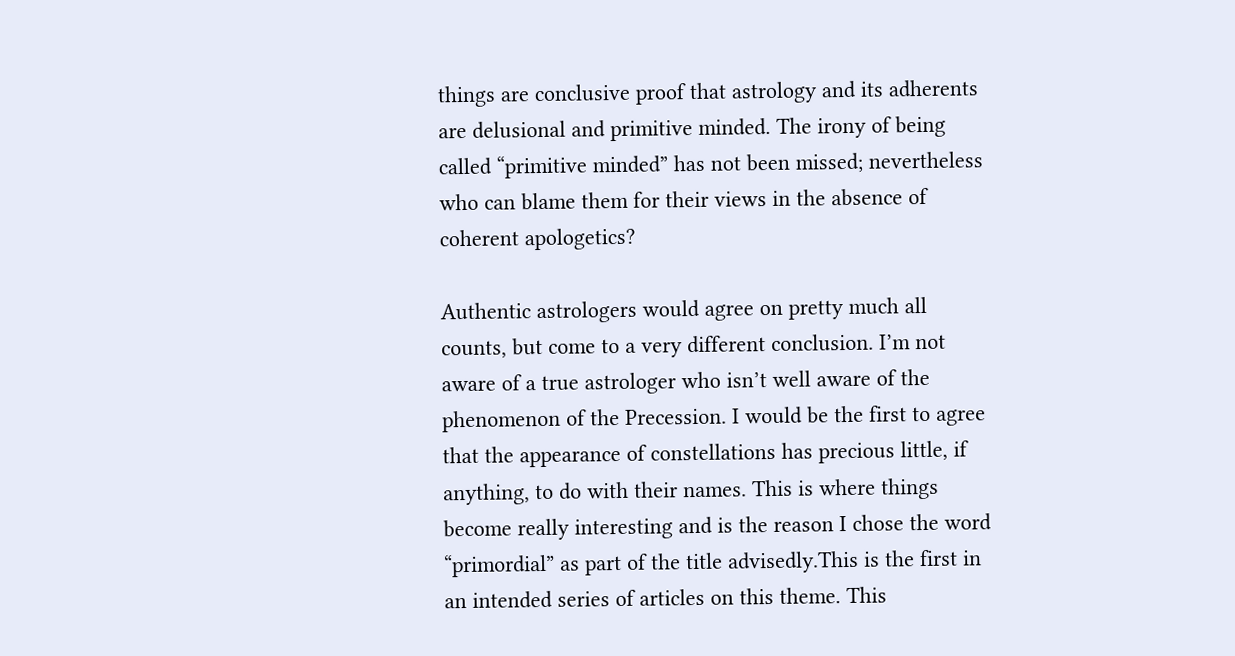things are conclusive proof that astrology and its adherents are delusional and primitive minded. The irony of being called “primitive minded” has not been missed; nevertheless who can blame them for their views in the absence of coherent apologetics?

Authentic astrologers would agree on pretty much all counts, but come to a very different conclusion. I’m not aware of a true astrologer who isn’t well aware of the phenomenon of the Precession. I would be the first to agree that the appearance of constellations has precious little, if anything, to do with their names. This is where things become really interesting and is the reason I chose the word “primordial” as part of the title advisedly.This is the first in an intended series of articles on this theme. This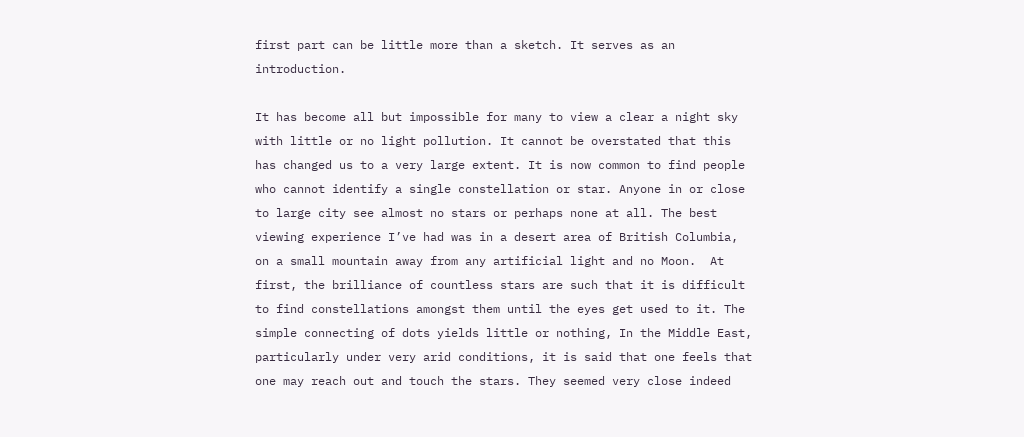first part can be little more than a sketch. It serves as an introduction.

It has become all but impossible for many to view a clear a night sky with little or no light pollution. It cannot be overstated that this has changed us to a very large extent. It is now common to find people who cannot identify a single constellation or star. Anyone in or close to large city see almost no stars or perhaps none at all. The best viewing experience I’ve had was in a desert area of British Columbia, on a small mountain away from any artificial light and no Moon.  At first, the brilliance of countless stars are such that it is difficult to find constellations amongst them until the eyes get used to it. The simple connecting of dots yields little or nothing, In the Middle East, particularly under very arid conditions, it is said that one feels that one may reach out and touch the stars. They seemed very close indeed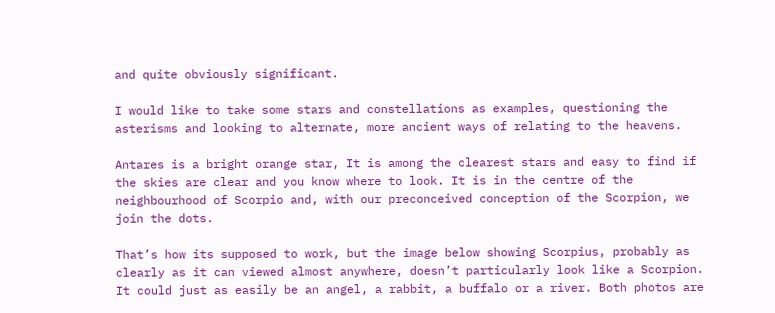and quite obviously significant.

I would like to take some stars and constellations as examples, questioning the asterisms and looking to alternate, more ancient ways of relating to the heavens.

Antares is a bright orange star, It is among the clearest stars and easy to find if the skies are clear and you know where to look. It is in the centre of the neighbourhood of Scorpio and, with our preconceived conception of the Scorpion, we join the dots.

That’s how its supposed to work, but the image below showing Scorpius, probably as clearly as it can viewed almost anywhere, doesn’t particularly look like a Scorpion. It could just as easily be an angel, a rabbit, a buffalo or a river. Both photos are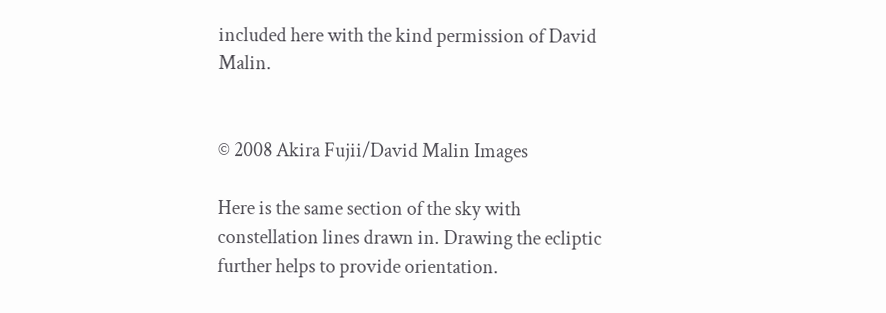included here with the kind permission of David Malin.


© 2008 Akira Fujii/David Malin Images

Here is the same section of the sky with constellation lines drawn in. Drawing the ecliptic further helps to provide orientation.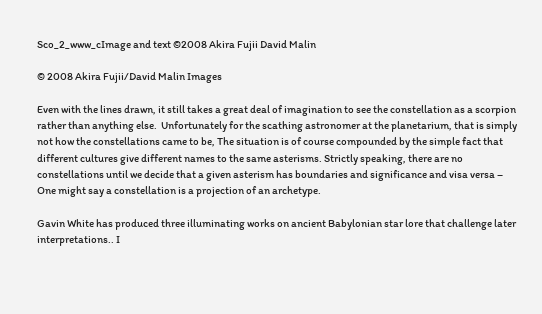Sco_2_www_cImage and text ©2008 Akira Fujii David Malin

© 2008 Akira Fujii/David Malin Images

Even with the lines drawn, it still takes a great deal of imagination to see the constellation as a scorpion rather than anything else.  Unfortunately for the scathing astronomer at the planetarium, that is simply not how the constellations came to be, The situation is of course compounded by the simple fact that different cultures give different names to the same asterisms. Strictly speaking, there are no constellations until we decide that a given asterism has boundaries and significance and visa versa –  One might say a constellation is a projection of an archetype.

Gavin White has produced three illuminating works on ancient Babylonian star lore that challenge later interpretations.. I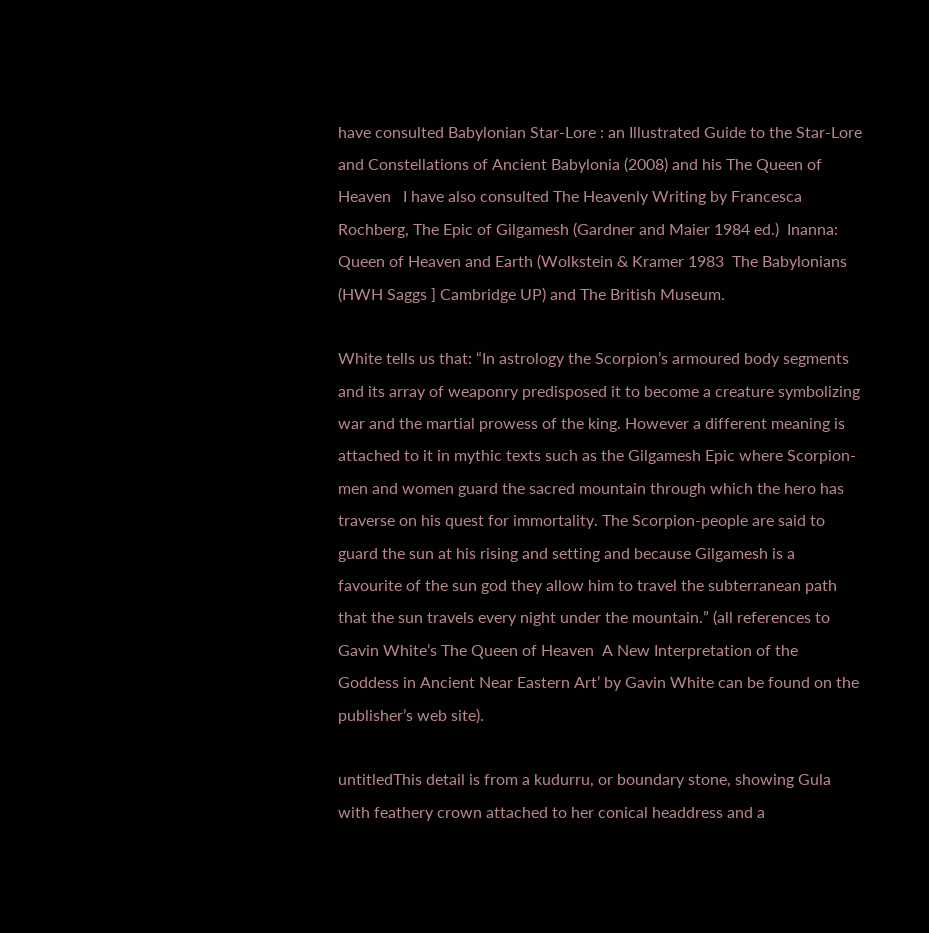have consulted Babylonian Star-Lore : an Illustrated Guide to the Star-Lore and Constellations of Ancient Babylonia (2008) and his The Queen of Heaven   I have also consulted The Heavenly Writing by Francesca Rochberg, The Epic of Gilgamesh (Gardner and Maier 1984 ed.)  Inanna: Queen of Heaven and Earth (Wolkstein & Kramer 1983  The Babylonians (HWH Saggs ] Cambridge UP) and The British Museum.

White tells us that: “In astrology the Scorpion’s armoured body segments and its array of weaponry predisposed it to become a creature symbolizing war and the martial prowess of the king. However a different meaning is attached to it in mythic texts such as the Gilgamesh Epic where Scorpion-men and women guard the sacred mountain through which the hero has traverse on his quest for immortality. The Scorpion-people are said to guard the sun at his rising and setting and because Gilgamesh is a favourite of the sun god they allow him to travel the subterranean path that the sun travels every night under the mountain.” (all references to Gavin White’s The Queen of Heaven  A New Interpretation of the Goddess in Ancient Near Eastern Art’ by Gavin White can be found on the publisher’s web site).

untitledThis detail is from a kudurru, or boundary stone, showing Gula with feathery crown attached to her conical headdress and a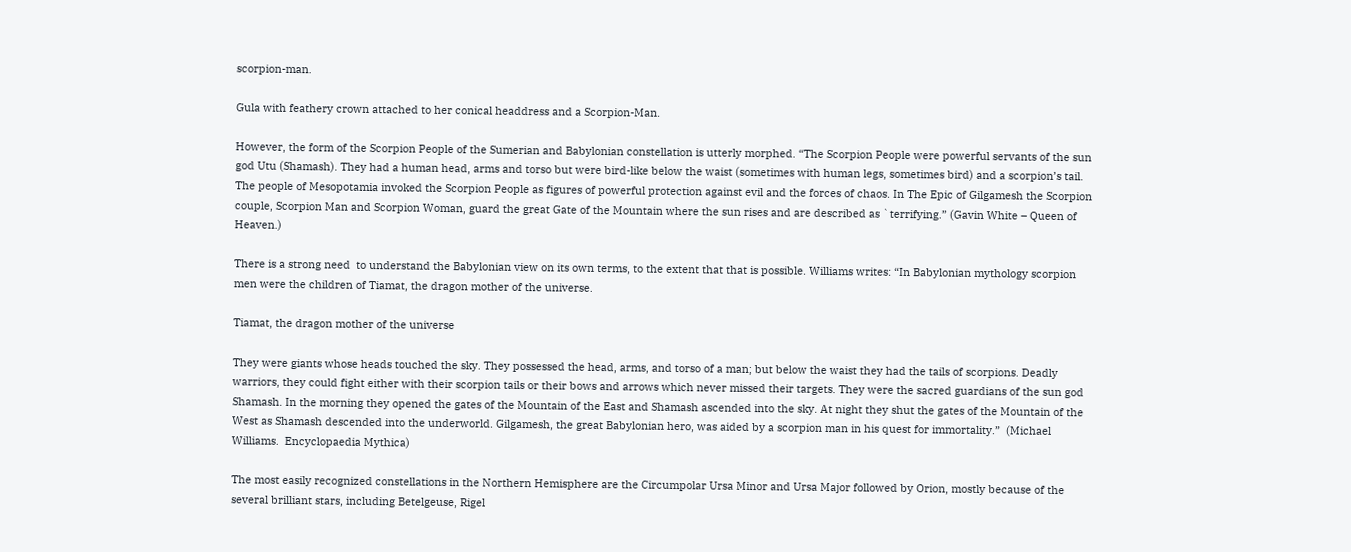scorpion-man.

Gula with feathery crown attached to her conical headdress and a Scorpion-Man.

However, the form of the Scorpion People of the Sumerian and Babylonian constellation is utterly morphed. “The Scorpion People were powerful servants of the sun god Utu (Shamash). They had a human head, arms and torso but were bird-like below the waist (sometimes with human legs, sometimes bird) and a scorpion’s tail. The people of Mesopotamia invoked the Scorpion People as figures of powerful protection against evil and the forces of chaos. In The Epic of Gilgamesh the Scorpion couple, Scorpion Man and Scorpion Woman, guard the great Gate of the Mountain where the sun rises and are described as `terrifying.” (Gavin White – Queen of Heaven.)

There is a strong need  to understand the Babylonian view on its own terms, to the extent that that is possible. Williams writes: “In Babylonian mythology scorpion men were the children of Tiamat, the dragon mother of the universe.

Tiamat, the dragon mother of the universe

They were giants whose heads touched the sky. They possessed the head, arms, and torso of a man; but below the waist they had the tails of scorpions. Deadly warriors, they could fight either with their scorpion tails or their bows and arrows which never missed their targets. They were the sacred guardians of the sun god Shamash. In the morning they opened the gates of the Mountain of the East and Shamash ascended into the sky. At night they shut the gates of the Mountain of the West as Shamash descended into the underworld. Gilgamesh, the great Babylonian hero, was aided by a scorpion man in his quest for immortality.”  (Michael Williams.  Encyclopaedia Mythica)

The most easily recognized constellations in the Northern Hemisphere are the Circumpolar Ursa Minor and Ursa Major followed by Orion, mostly because of the several brilliant stars, including Betelgeuse, Rigel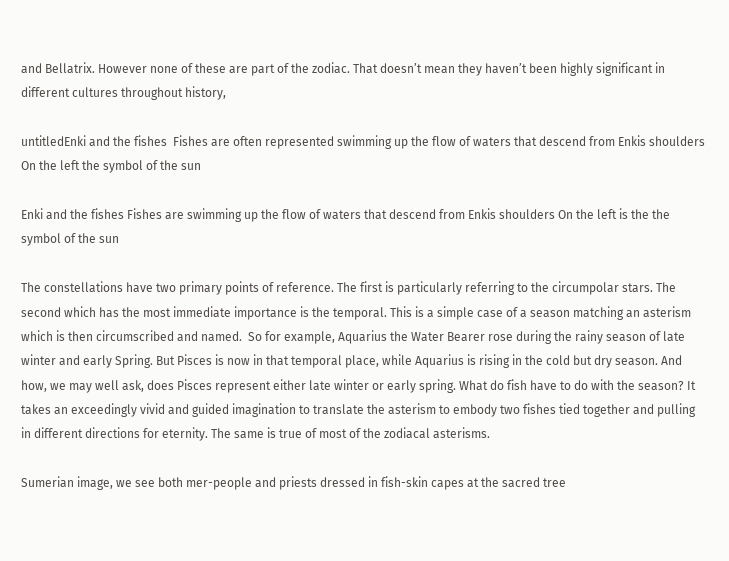and Bellatrix. However none of these are part of the zodiac. That doesn’t mean they haven’t been highly significant in different cultures throughout history,

untitledEnki and the fishes  Fishes are often represented swimming up the flow of waters that descend from Enkis shoulders On the left the symbol of the sun

Enki and the fishes Fishes are swimming up the flow of waters that descend from Enkis shoulders On the left is the the symbol of the sun

The constellations have two primary points of reference. The first is particularly referring to the circumpolar stars. The second which has the most immediate importance is the temporal. This is a simple case of a season matching an asterism which is then circumscribed and named.  So for example, Aquarius the Water Bearer rose during the rainy season of late winter and early Spring. But Pisces is now in that temporal place, while Aquarius is rising in the cold but dry season. And how, we may well ask, does Pisces represent either late winter or early spring. What do fish have to do with the season? It takes an exceedingly vivid and guided imagination to translate the asterism to embody two fishes tied together and pulling in different directions for eternity. The same is true of most of the zodiacal asterisms.

Sumerian image, we see both mer-people and priests dressed in fish-skin capes at the sacred tree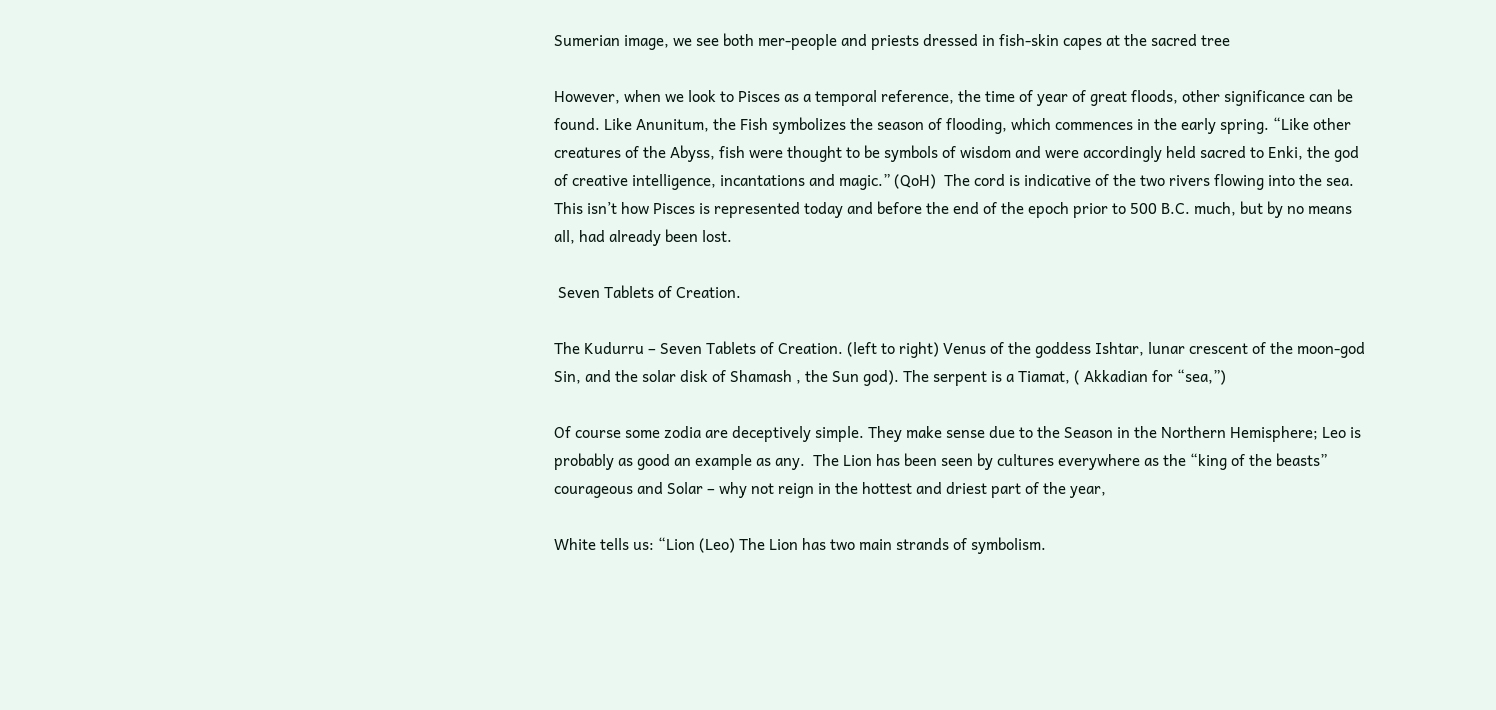Sumerian image, we see both mer-people and priests dressed in fish-skin capes at the sacred tree

However, when we look to Pisces as a temporal reference, the time of year of great floods, other significance can be found. Like Anunitum, the Fish symbolizes the season of flooding, which commences in the early spring. “Like other creatures of the Abyss, fish were thought to be symbols of wisdom and were accordingly held sacred to Enki, the god of creative intelligence, incantations and magic.” (QoH)  The cord is indicative of the two rivers flowing into the sea. This isn’t how Pisces is represented today and before the end of the epoch prior to 500 B.C. much, but by no means all, had already been lost.

 Seven Tablets of Creation.

The Kudurru – Seven Tablets of Creation. (left to right) Venus of the goddess Ishtar, lunar crescent of the moon-god Sin, and the solar disk of Shamash , the Sun god). The serpent is a Tiamat, ( Akkadian for “sea,”)

Of course some zodia are deceptively simple. They make sense due to the Season in the Northern Hemisphere; Leo is probably as good an example as any.  The Lion has been seen by cultures everywhere as the “king of the beasts” courageous and Solar – why not reign in the hottest and driest part of the year,

White tells us: “Lion (Leo) The Lion has two main strands of symbolism.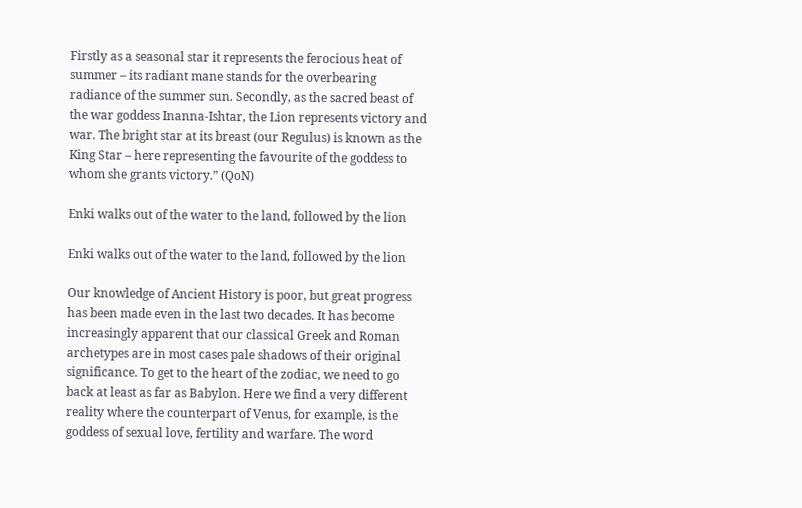Firstly as a seasonal star it represents the ferocious heat of summer – its radiant mane stands for the overbearing radiance of the summer sun. Secondly, as the sacred beast of the war goddess Inanna-Ishtar, the Lion represents victory and war. The bright star at its breast (our Regulus) is known as the King Star – here representing the favourite of the goddess to whom she grants victory.” (QoN)

Enki walks out of the water to the land, followed by the lion

Enki walks out of the water to the land, followed by the lion

Our knowledge of Ancient History is poor, but great progress has been made even in the last two decades. It has become increasingly apparent that our classical Greek and Roman archetypes are in most cases pale shadows of their original significance. To get to the heart of the zodiac, we need to go back at least as far as Babylon. Here we find a very different reality where the counterpart of Venus, for example, is the goddess of sexual love, fertility and warfare. The word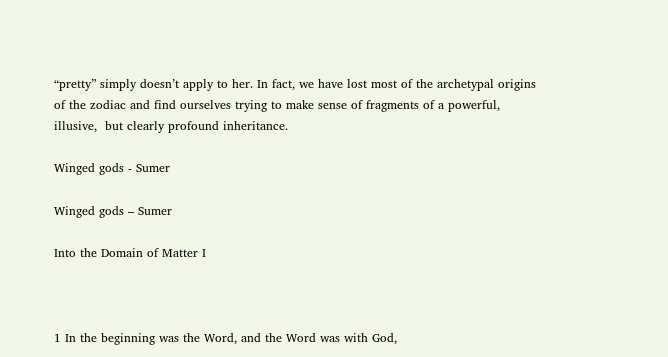“pretty” simply doesn’t apply to her. In fact, we have lost most of the archetypal origins of the zodiac and find ourselves trying to make sense of fragments of a powerful, illusive,  but clearly profound inheritance.

Winged gods - Sumer

Winged gods – Sumer

Into the Domain of Matter I



1 In the beginning was the Word, and the Word was with God,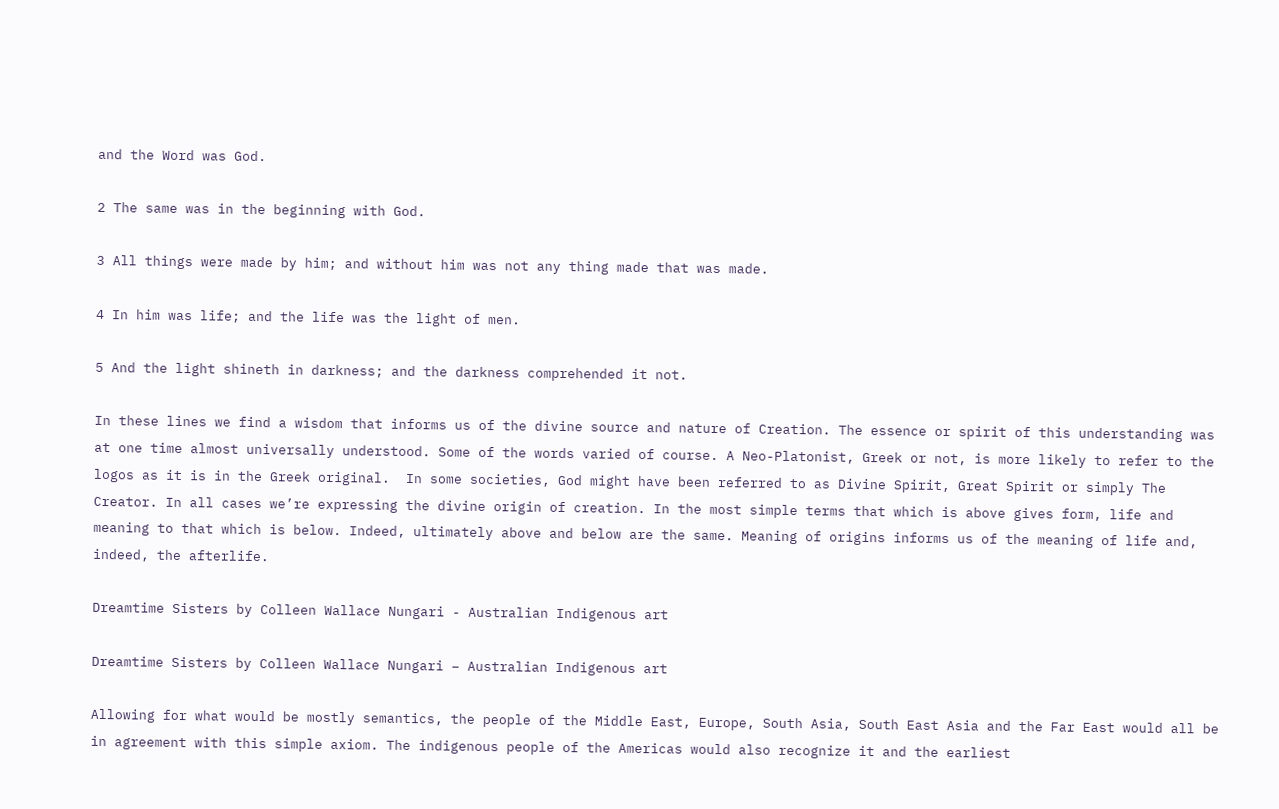and the Word was God.

2 The same was in the beginning with God.

3 All things were made by him; and without him was not any thing made that was made.

4 In him was life; and the life was the light of men.

5 And the light shineth in darkness; and the darkness comprehended it not.

In these lines we find a wisdom that informs us of the divine source and nature of Creation. The essence or spirit of this understanding was at one time almost universally understood. Some of the words varied of course. A Neo-Platonist, Greek or not, is more likely to refer to the logos as it is in the Greek original.  In some societies, God might have been referred to as Divine Spirit, Great Spirit or simply The Creator. In all cases we’re expressing the divine origin of creation. In the most simple terms that which is above gives form, life and meaning to that which is below. Indeed, ultimately above and below are the same. Meaning of origins informs us of the meaning of life and, indeed, the afterlife.

Dreamtime Sisters by Colleen Wallace Nungari - Australian Indigenous art

Dreamtime Sisters by Colleen Wallace Nungari – Australian Indigenous art

Allowing for what would be mostly semantics, the people of the Middle East, Europe, South Asia, South East Asia and the Far East would all be in agreement with this simple axiom. The indigenous people of the Americas would also recognize it and the earliest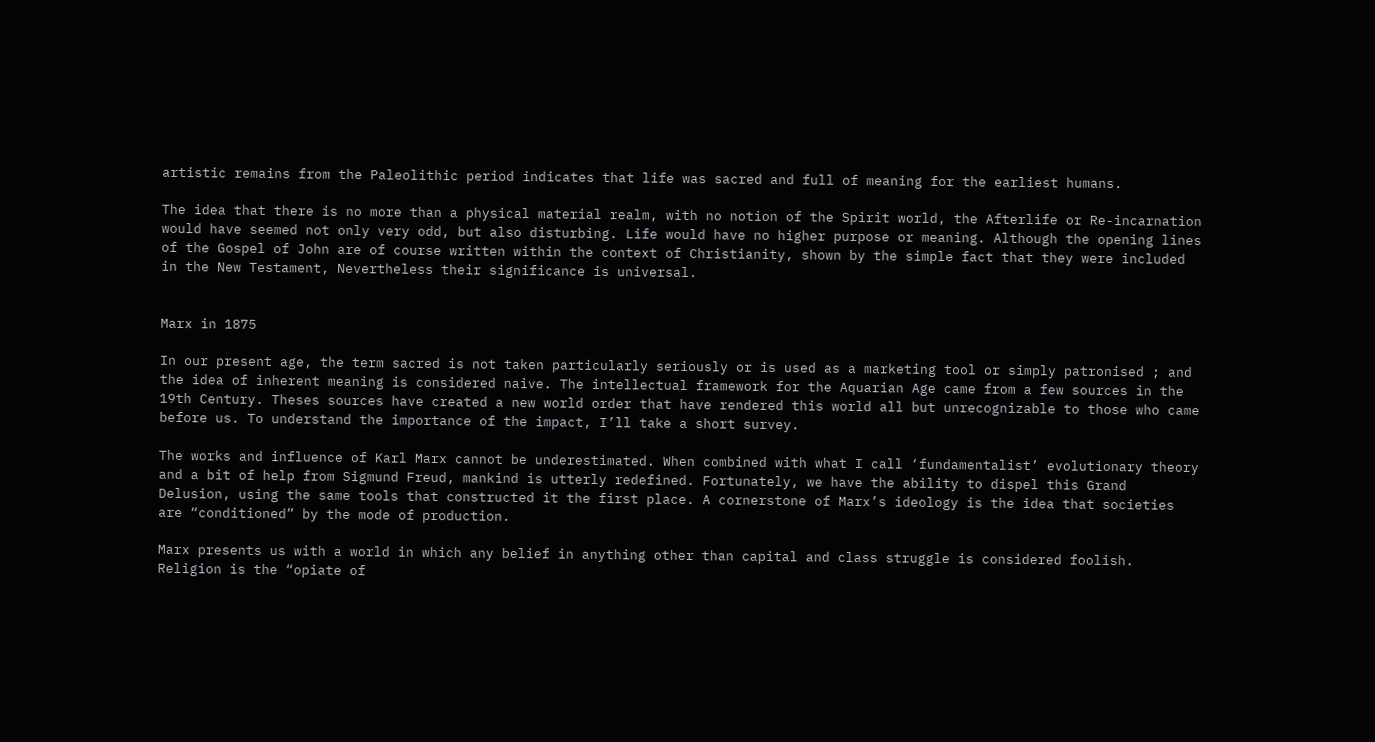artistic remains from the Paleolithic period indicates that life was sacred and full of meaning for the earliest humans.

The idea that there is no more than a physical material realm, with no notion of the Spirit world, the Afterlife or Re-incarnation would have seemed not only very odd, but also disturbing. Life would have no higher purpose or meaning. Although the opening lines of the Gospel of John are of course written within the context of Christianity, shown by the simple fact that they were included in the New Testament, Nevertheless their significance is universal.


Marx in 1875

In our present age, the term sacred is not taken particularly seriously or is used as a marketing tool or simply patronised ; and the idea of inherent meaning is considered naive. The intellectual framework for the Aquarian Age came from a few sources in the 19th Century. Theses sources have created a new world order that have rendered this world all but unrecognizable to those who came before us. To understand the importance of the impact, I’ll take a short survey.

The works and influence of Karl Marx cannot be underestimated. When combined with what I call ‘fundamentalist’ evolutionary theory and a bit of help from Sigmund Freud, mankind is utterly redefined. Fortunately, we have the ability to dispel this Grand Delusion, using the same tools that constructed it the first place. A cornerstone of Marx’s ideology is the idea that societies are “conditioned” by the mode of production.

Marx presents us with a world in which any belief in anything other than capital and class struggle is considered foolish. Religion is the “opiate of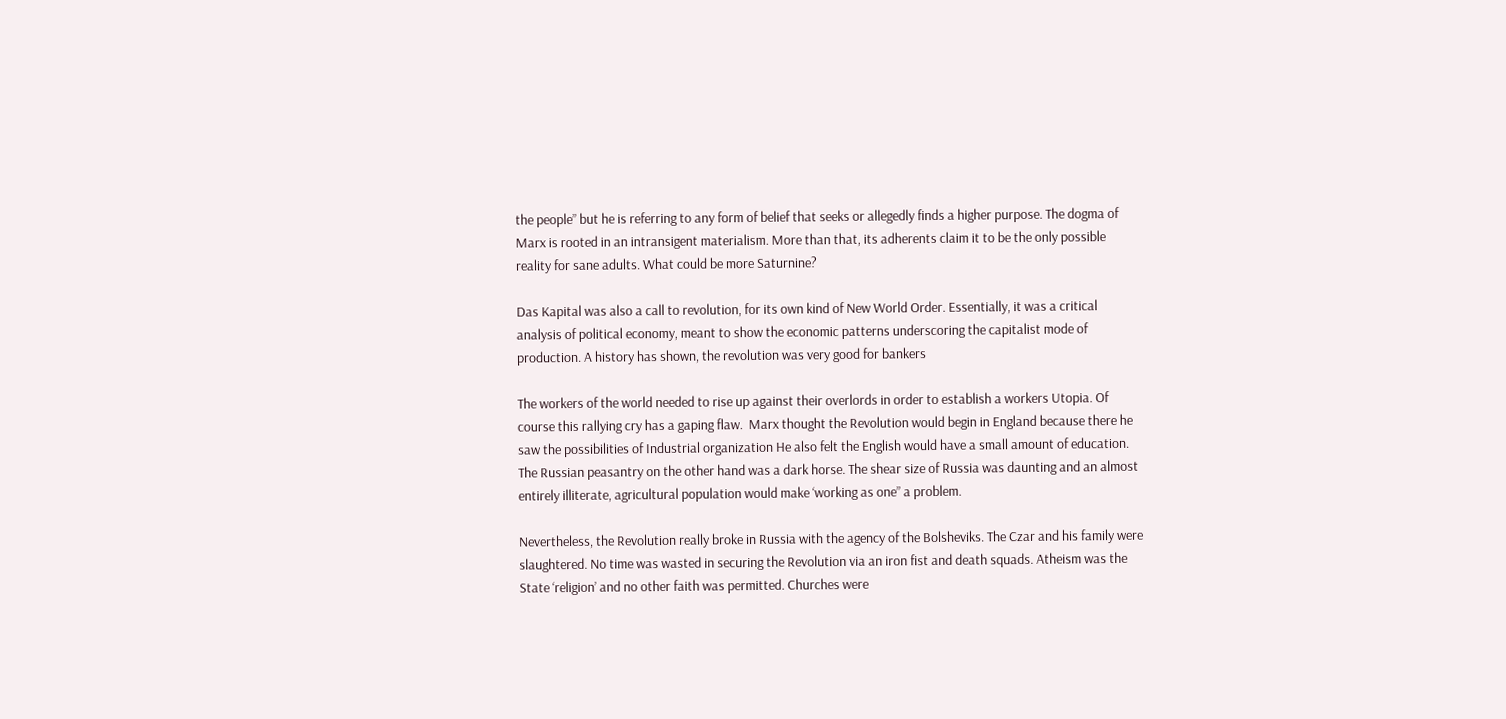the people” but he is referring to any form of belief that seeks or allegedly finds a higher purpose. The dogma of Marx is rooted in an intransigent materialism. More than that, its adherents claim it to be the only possible reality for sane adults. What could be more Saturnine?

Das Kapital was also a call to revolution, for its own kind of New World Order. Essentially, it was a critical analysis of political economy, meant to show the economic patterns underscoring the capitalist mode of production. A history has shown, the revolution was very good for bankers

The workers of the world needed to rise up against their overlords in order to establish a workers Utopia. Of course this rallying cry has a gaping flaw.  Marx thought the Revolution would begin in England because there he saw the possibilities of Industrial organization He also felt the English would have a small amount of education. The Russian peasantry on the other hand was a dark horse. The shear size of Russia was daunting and an almost entirely illiterate, agricultural population would make ‘working as one” a problem.

Nevertheless, the Revolution really broke in Russia with the agency of the Bolsheviks. The Czar and his family were slaughtered. No time was wasted in securing the Revolution via an iron fist and death squads. Atheism was the State ‘religion’ and no other faith was permitted. Churches were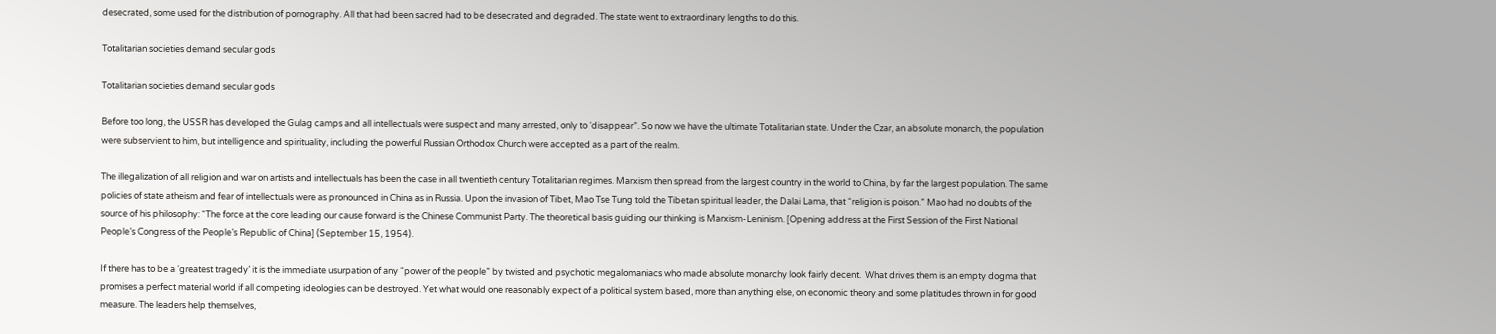desecrated, some used for the distribution of pornography. All that had been sacred had to be desecrated and degraded. The state went to extraordinary lengths to do this.

Totalitarian societies demand secular gods

Totalitarian societies demand secular gods

Before too long, the USSR has developed the Gulag camps and all intellectuals were suspect and many arrested, only to ‘disappear”. So now we have the ultimate Totalitarian state. Under the Czar, an absolute monarch, the population were subservient to him, but intelligence and spirituality, including the powerful Russian Orthodox Church were accepted as a part of the realm.

The illegalization of all religion and war on artists and intellectuals has been the case in all twentieth century Totalitarian regimes. Marxism then spread from the largest country in the world to China, by far the largest population. The same policies of state atheism and fear of intellectuals were as pronounced in China as in Russia. Upon the invasion of Tibet, Mao Tse Tung told the Tibetan spiritual leader, the Dalai Lama, that “religion is poison.” Mao had no doubts of the source of his philosophy: “The force at the core leading our cause forward is the Chinese Communist Party. The theoretical basis guiding our thinking is Marxism-Leninism. [Opening address at the First Session of the First National People’s Congress of the People’s Republic of China] (September 15, 1954).

If there has to be a ‘greatest tragedy’ it is the immediate usurpation of any “power of the people” by twisted and psychotic megalomaniacs who made absolute monarchy look fairly decent.  What drives them is an empty dogma that promises a perfect material world if all competing ideologies can be destroyed. Yet what would one reasonably expect of a political system based, more than anything else, on economic theory and some platitudes thrown in for good measure. The leaders help themselves,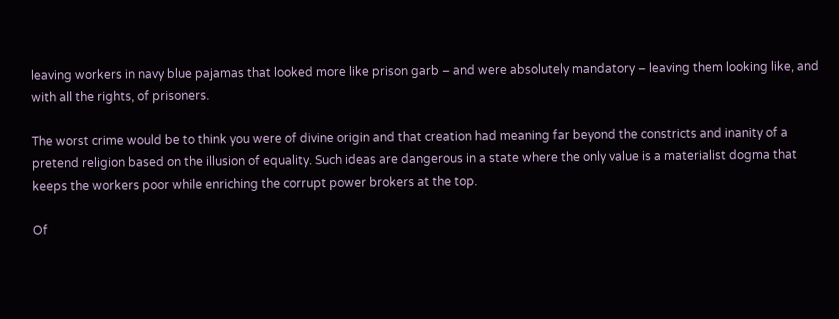leaving workers in navy blue pajamas that looked more like prison garb – and were absolutely mandatory – leaving them looking like, and with all the rights, of prisoners.

The worst crime would be to think you were of divine origin and that creation had meaning far beyond the constricts and inanity of a pretend religion based on the illusion of equality. Such ideas are dangerous in a state where the only value is a materialist dogma that keeps the workers poor while enriching the corrupt power brokers at the top.

Of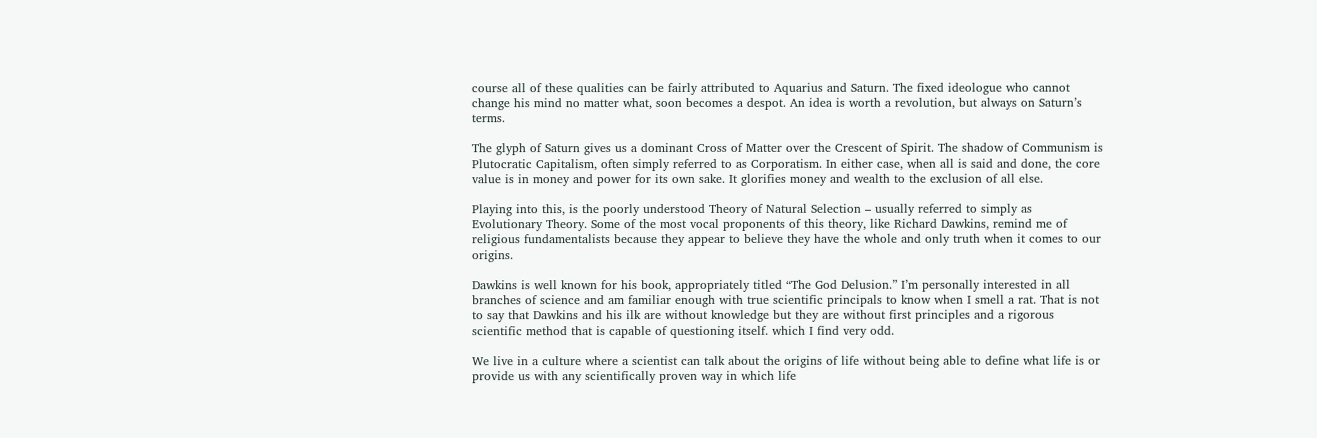course all of these qualities can be fairly attributed to Aquarius and Saturn. The fixed ideologue who cannot change his mind no matter what, soon becomes a despot. An idea is worth a revolution, but always on Saturn’s terms.

The glyph of Saturn gives us a dominant Cross of Matter over the Crescent of Spirit. The shadow of Communism is Plutocratic Capitalism, often simply referred to as Corporatism. In either case, when all is said and done, the core value is in money and power for its own sake. It glorifies money and wealth to the exclusion of all else.

Playing into this, is the poorly understood Theory of Natural Selection – usually referred to simply as Evolutionary Theory. Some of the most vocal proponents of this theory, like Richard Dawkins, remind me of religious fundamentalists because they appear to believe they have the whole and only truth when it comes to our origins.

Dawkins is well known for his book, appropriately titled “The God Delusion.” I’m personally interested in all branches of science and am familiar enough with true scientific principals to know when I smell a rat. That is not to say that Dawkins and his ilk are without knowledge but they are without first principles and a rigorous scientific method that is capable of questioning itself. which I find very odd.

We live in a culture where a scientist can talk about the origins of life without being able to define what life is or provide us with any scientifically proven way in which life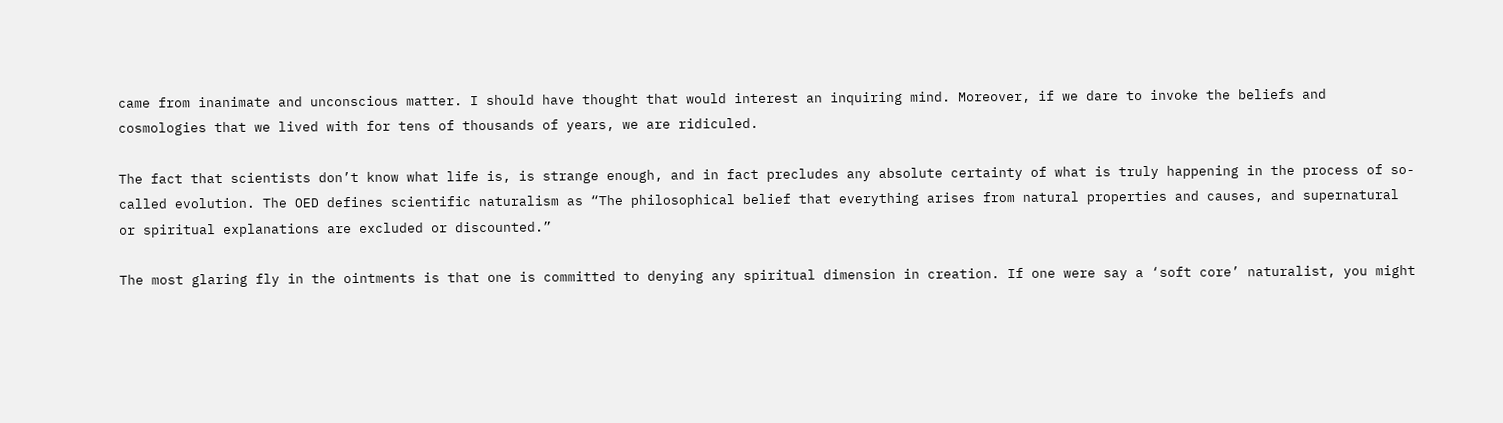came from inanimate and unconscious matter. I should have thought that would interest an inquiring mind. Moreover, if we dare to invoke the beliefs and cosmologies that we lived with for tens of thousands of years, we are ridiculed.

The fact that scientists don’t know what life is, is strange enough, and in fact precludes any absolute certainty of what is truly happening in the process of so-called evolution. The OED defines scientific naturalism as “The philosophical belief that everything arises from natural properties and causes, and supernatural or spiritual explanations are excluded or discounted.”

The most glaring fly in the ointments is that one is committed to denying any spiritual dimension in creation. If one were say a ‘soft core’ naturalist, you might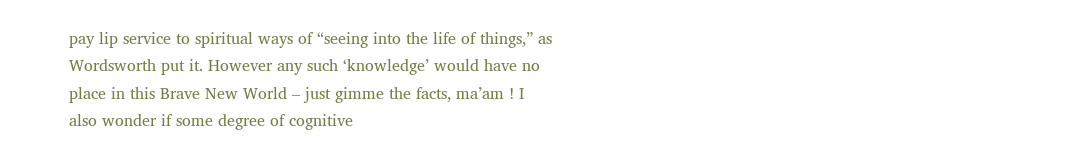pay lip service to spiritual ways of “seeing into the life of things,” as Wordsworth put it. However any such ‘knowledge’ would have no place in this Brave New World – just gimme the facts, ma’am ! I also wonder if some degree of cognitive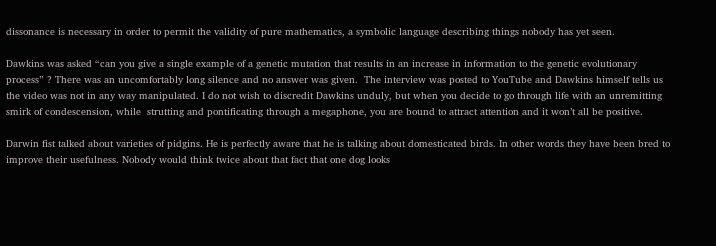dissonance is necessary in order to permit the validity of pure mathematics, a symbolic language describing things nobody has yet seen.

Dawkins was asked “can you give a single example of a genetic mutation that results in an increase in information to the genetic evolutionary process” ? There was an uncomfortably long silence and no answer was given.  The interview was posted to YouTube and Dawkins himself tells us the video was not in any way manipulated. I do not wish to discredit Dawkins unduly, but when you decide to go through life with an unremitting smirk of condescension, while  strutting and pontificating through a megaphone, you are bound to attract attention and it won’t all be positive.

Darwin fist talked about varieties of pidgins. He is perfectly aware that he is talking about domesticated birds. In other words they have been bred to improve their usefulness. Nobody would think twice about that fact that one dog looks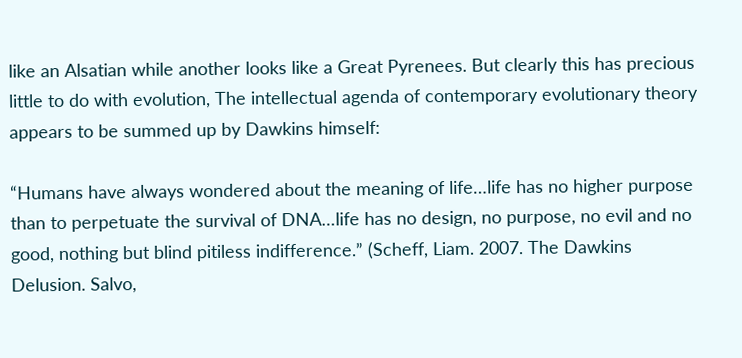like an Alsatian while another looks like a Great Pyrenees. But clearly this has precious little to do with evolution, The intellectual agenda of contemporary evolutionary theory appears to be summed up by Dawkins himself:

“Humans have always wondered about the meaning of life…life has no higher purpose than to perpetuate the survival of DNA…life has no design, no purpose, no evil and no good, nothing but blind pitiless indifference.” (Scheff, Liam. 2007. The Dawkins Delusion. Salvo,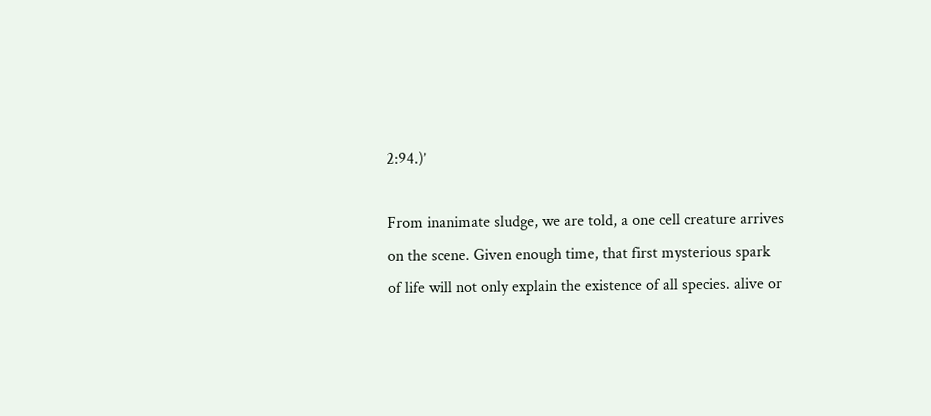2:94.)’

From inanimate sludge, we are told, a one cell creature arrives on the scene. Given enough time, that first mysterious spark of life will not only explain the existence of all species. alive or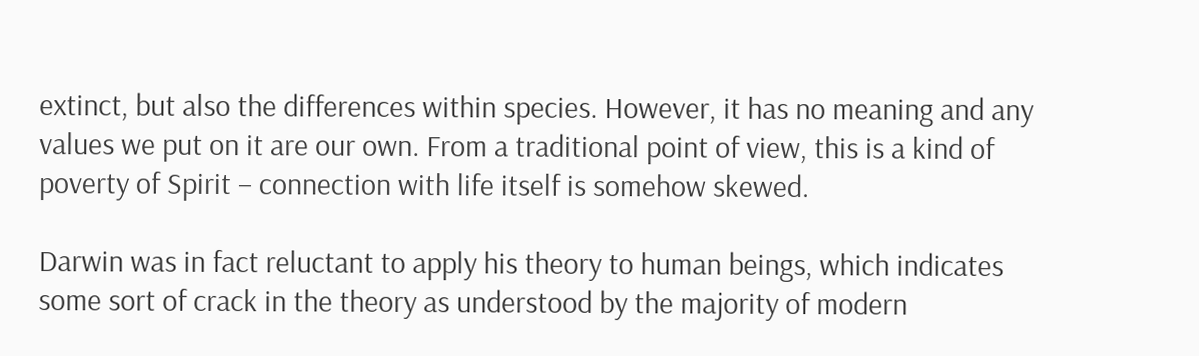extinct, but also the differences within species. However, it has no meaning and any values we put on it are our own. From a traditional point of view, this is a kind of poverty of Spirit – connection with life itself is somehow skewed.

Darwin was in fact reluctant to apply his theory to human beings, which indicates some sort of crack in the theory as understood by the majority of modern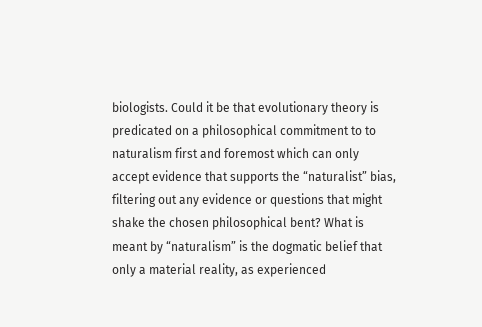biologists. Could it be that evolutionary theory is predicated on a philosophical commitment to to naturalism first and foremost which can only accept evidence that supports the “naturalist” bias, filtering out any evidence or questions that might shake the chosen philosophical bent? What is meant by “naturalism” is the dogmatic belief that only a material reality, as experienced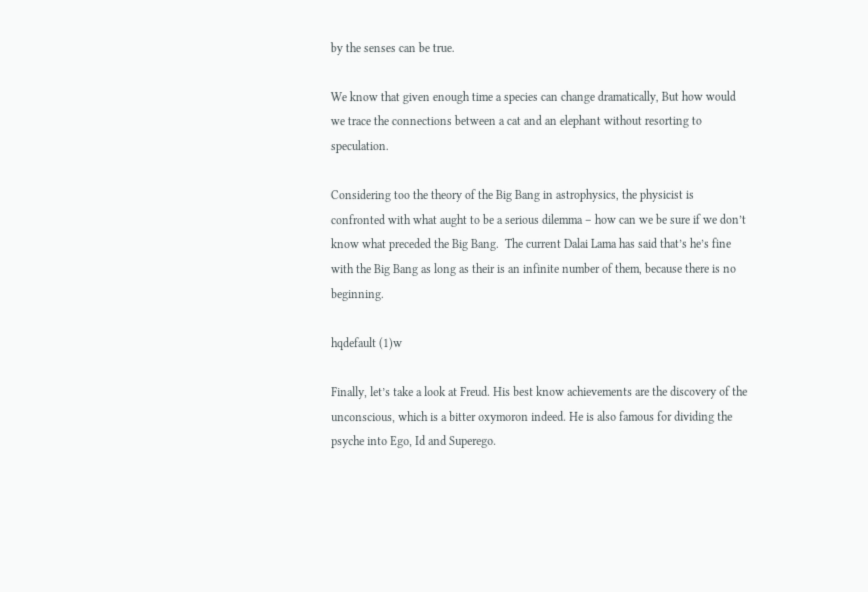by the senses can be true.

We know that given enough time a species can change dramatically, But how would we trace the connections between a cat and an elephant without resorting to speculation.

Considering too the theory of the Big Bang in astrophysics, the physicist is confronted with what aught to be a serious dilemma – how can we be sure if we don’t know what preceded the Big Bang.  The current Dalai Lama has said that’s he’s fine with the Big Bang as long as their is an infinite number of them, because there is no beginning.

hqdefault (1)w

Finally, let’s take a look at Freud. His best know achievements are the discovery of the unconscious, which is a bitter oxymoron indeed. He is also famous for dividing the psyche into Ego, Id and Superego.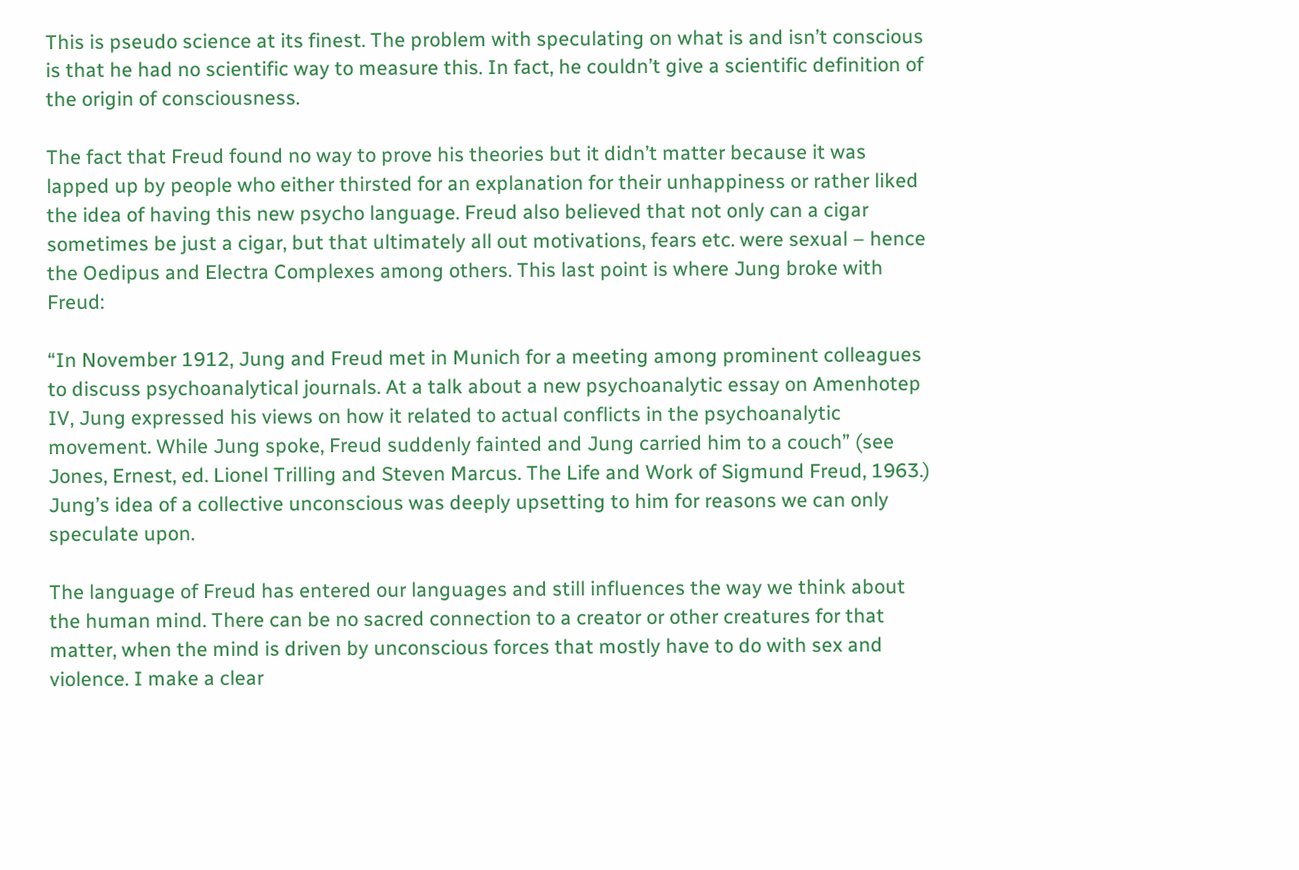This is pseudo science at its finest. The problem with speculating on what is and isn’t conscious is that he had no scientific way to measure this. In fact, he couldn’t give a scientific definition of the origin of consciousness.

The fact that Freud found no way to prove his theories but it didn’t matter because it was lapped up by people who either thirsted for an explanation for their unhappiness or rather liked the idea of having this new psycho language. Freud also believed that not only can a cigar sometimes be just a cigar, but that ultimately all out motivations, fears etc. were sexual – hence the Oedipus and Electra Complexes among others. This last point is where Jung broke with Freud:

“In November 1912, Jung and Freud met in Munich for a meeting among prominent colleagues to discuss psychoanalytical journals. At a talk about a new psychoanalytic essay on Amenhotep IV, Jung expressed his views on how it related to actual conflicts in the psychoanalytic movement. While Jung spoke, Freud suddenly fainted and Jung carried him to a couch” (see Jones, Ernest, ed. Lionel Trilling and Steven Marcus. The Life and Work of Sigmund Freud, 1963.) Jung’s idea of a collective unconscious was deeply upsetting to him for reasons we can only speculate upon.

The language of Freud has entered our languages and still influences the way we think about the human mind. There can be no sacred connection to a creator or other creatures for that matter, when the mind is driven by unconscious forces that mostly have to do with sex and violence. I make a clear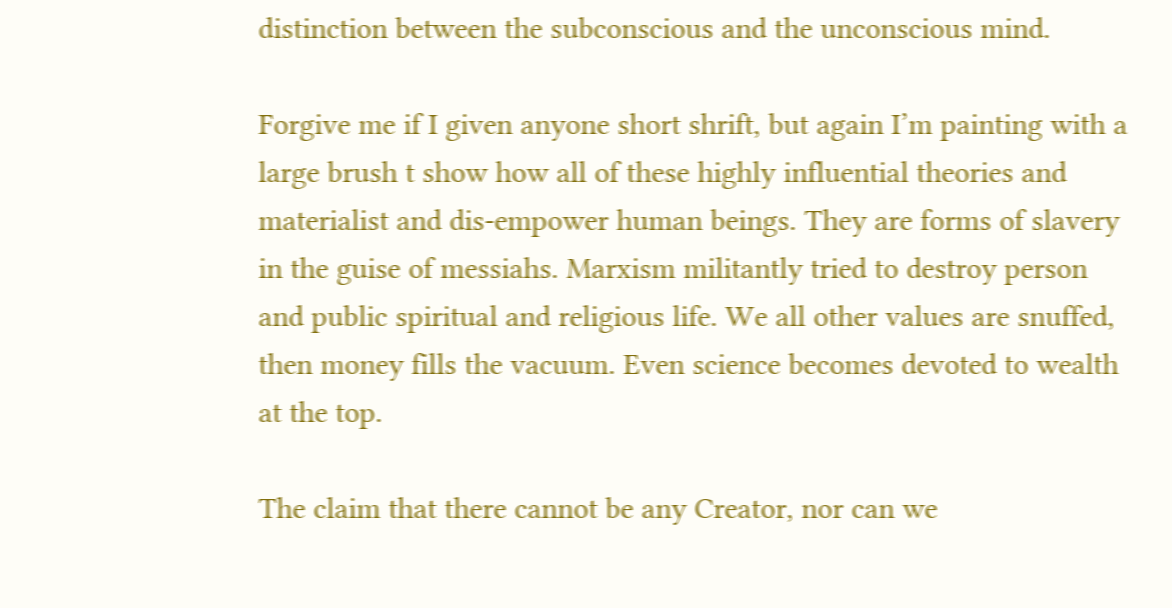distinction between the subconscious and the unconscious mind.

Forgive me if I given anyone short shrift, but again I’m painting with a large brush t show how all of these highly influential theories and materialist and dis-empower human beings. They are forms of slavery in the guise of messiahs. Marxism militantly tried to destroy person and public spiritual and religious life. We all other values are snuffed, then money fills the vacuum. Even science becomes devoted to wealth at the top.

The claim that there cannot be any Creator, nor can we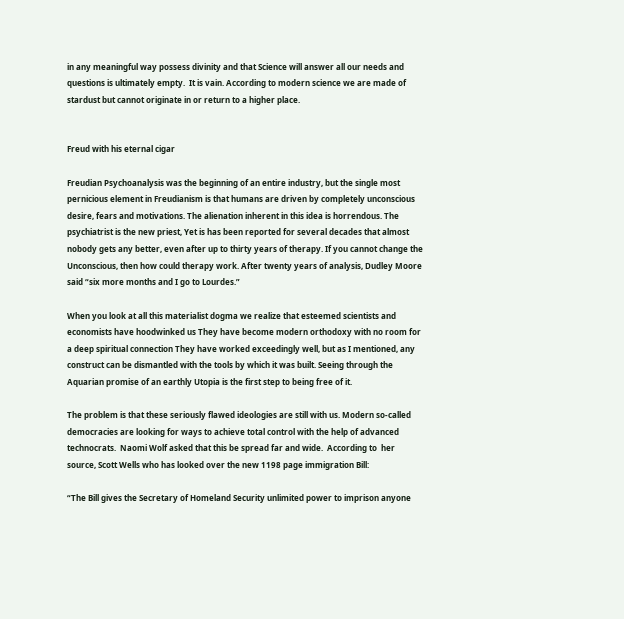in any meaningful way possess divinity and that Science will answer all our needs and questions is ultimately empty.  It is vain. According to modern science we are made of stardust but cannot originate in or return to a higher place.


Freud with his eternal cigar

Freudian Psychoanalysis was the beginning of an entire industry, but the single most pernicious element in Freudianism is that humans are driven by completely unconscious desire, fears and motivations. The alienation inherent in this idea is horrendous. The psychiatrist is the new priest, Yet is has been reported for several decades that almost nobody gets any better, even after up to thirty years of therapy. If you cannot change the Unconscious, then how could therapy work. After twenty years of analysis, Dudley Moore said “six more months and I go to Lourdes.”

When you look at all this materialist dogma we realize that esteemed scientists and economists have hoodwinked us They have become modern orthodoxy with no room for a deep spiritual connection They have worked exceedingly well, but as I mentioned, any construct can be dismantled with the tools by which it was built. Seeing through the Aquarian promise of an earthly Utopia is the first step to being free of it.

The problem is that these seriously flawed ideologies are still with us. Modern so-called democracies are looking for ways to achieve total control with the help of advanced technocrats.  Naomi Wolf asked that this be spread far and wide.  According to  her source, Scott Wells who has looked over the new 1198 page immigration Bill:

“The Bill gives the Secretary of Homeland Security unlimited power to imprison anyone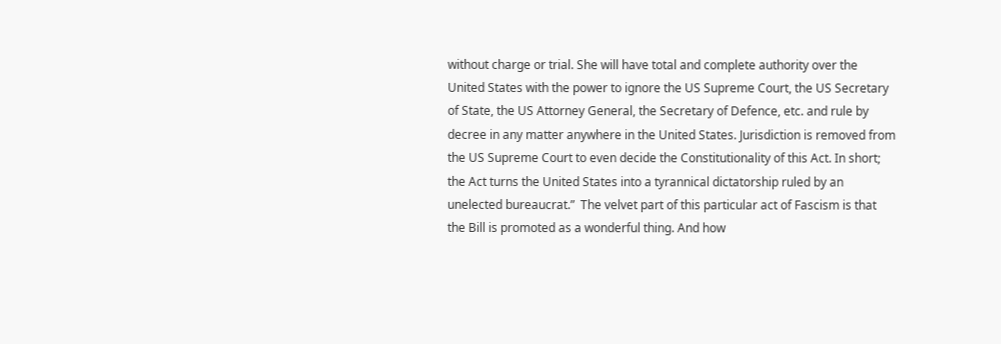without charge or trial. She will have total and complete authority over the United States with the power to ignore the US Supreme Court, the US Secretary of State, the US Attorney General, the Secretary of Defence, etc. and rule by decree in any matter anywhere in the United States. Jurisdiction is removed from the US Supreme Court to even decide the Constitutionality of this Act. In short; the Act turns the United States into a tyrannical dictatorship ruled by an unelected bureaucrat.”  The velvet part of this particular act of Fascism is that the Bill is promoted as a wonderful thing. And how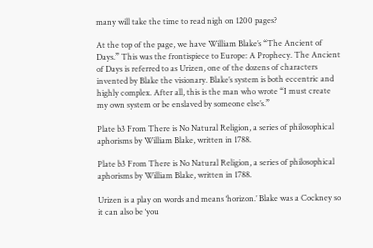many will take the time to read nigh on 1200 pages?

At the top of the page, we have William Blake’s “The Ancient of Days.” This was the frontispiece to Europe: A Prophecy. The Ancient of Days is referred to as Urizen, one of the dozens of characters invented by Blake the visionary. Blake’s system is both eccentric and highly complex. After all, this is the man who wrote “I must create my own system or be enslaved by someone else’s.”

Plate b3 From There is No Natural Religion, a series of philosophical aphorisms by William Blake, written in 1788.

Plate b3 From There is No Natural Religion, a series of philosophical aphorisms by William Blake, written in 1788.

Urizen is a play on words and means ‘horizon.’ Blake was a Cockney so it can also be ‘you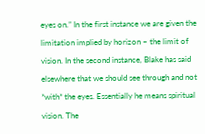eyes on.” In the first instance we are given the limitation implied by horizon – the limit of vision. In the second instance, Blake has said elsewhere that we should see through and not *with* the eyes. Essentially he means spiritual vision. The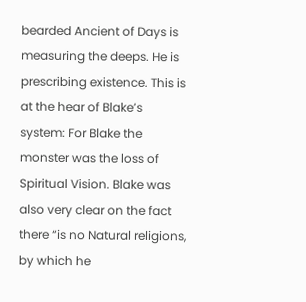bearded Ancient of Days is measuring the deeps. He is prescribing existence. This is at the hear of Blake’s system: For Blake the monster was the loss of Spiritual Vision. Blake was also very clear on the fact there “is no Natural religions, by which he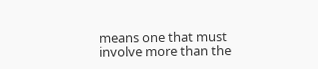means one that must involve more than the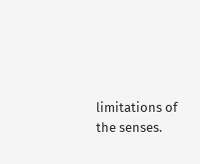limitations of the senses.